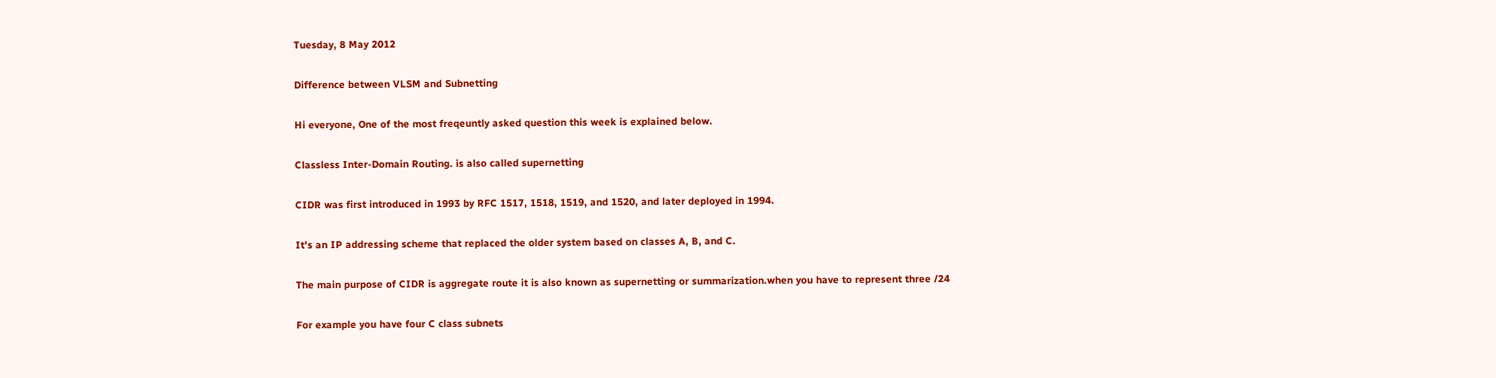Tuesday, 8 May 2012

Difference between VLSM and Subnetting

Hi everyone, One of the most freqeuntly asked question this week is explained below.

Classless Inter-Domain Routing. is also called supernetting

CIDR was first introduced in 1993 by RFC 1517, 1518, 1519, and 1520, and later deployed in 1994.

It's an IP addressing scheme that replaced the older system based on classes A, B, and C.

The main purpose of CIDR is aggregate route it is also known as supernetting or summarization.when you have to represent three /24

For example you have four C class subnets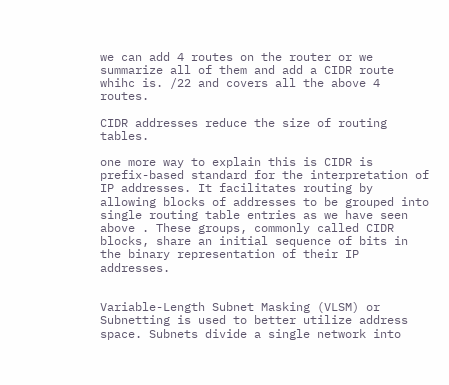we can add 4 routes on the router or we summarize all of them and add a CIDR route whihc is. /22 and covers all the above 4 routes.

CIDR addresses reduce the size of routing tables.

one more way to explain this is CIDR is  prefix-based standard for the interpretation of IP addresses. It facilitates routing by allowing blocks of addresses to be grouped into single routing table entries as we have seen above . These groups, commonly called CIDR blocks, share an initial sequence of bits in the binary representation of their IP addresses.


Variable-Length Subnet Masking (VLSM) or Subnetting is used to better utilize address space. Subnets divide a single network into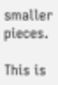smaller pieces.

This is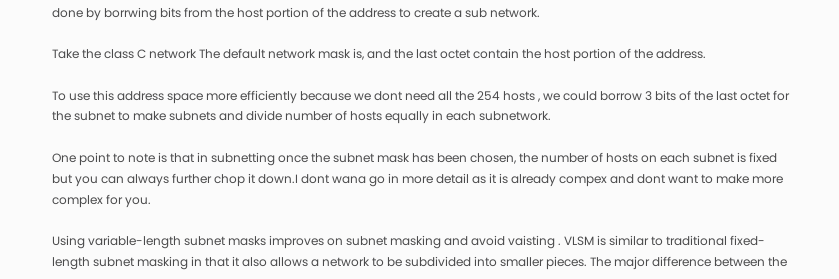done by borrwing bits from the host portion of the address to create a sub network.

Take the class C network The default network mask is, and the last octet contain the host portion of the address.

To use this address space more efficiently because we dont need all the 254 hosts , we could borrow 3 bits of the last octet for the subnet to make subnets and divide number of hosts equally in each subnetwork.

One point to note is that in subnetting once the subnet mask has been chosen, the number of hosts on each subnet is fixed but you can always further chop it down.I dont wana go in more detail as it is already compex and dont want to make more complex for you.

Using variable-length subnet masks improves on subnet masking and avoid vaisting . VLSM is similar to traditional fixed-length subnet masking in that it also allows a network to be subdivided into smaller pieces. The major difference between the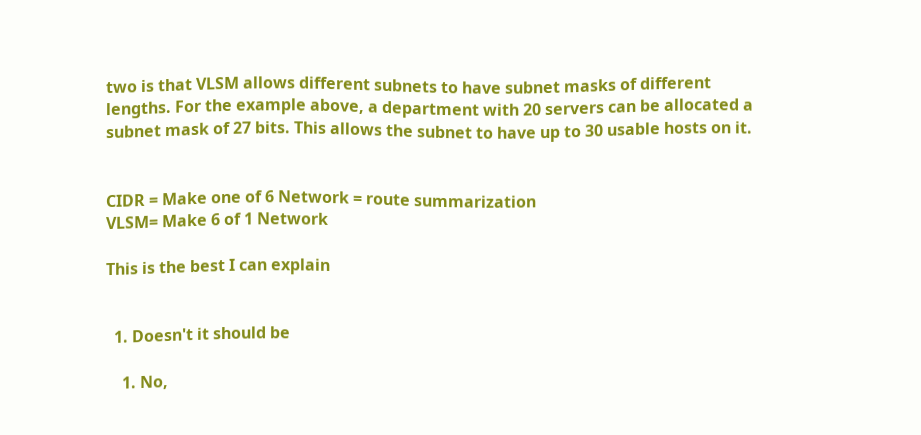two is that VLSM allows different subnets to have subnet masks of different lengths. For the example above, a department with 20 servers can be allocated a subnet mask of 27 bits. This allows the subnet to have up to 30 usable hosts on it.


CIDR = Make one of 6 Network = route summarization
VLSM= Make 6 of 1 Network

This is the best I can explain


  1. Doesn't it should be

    1. No,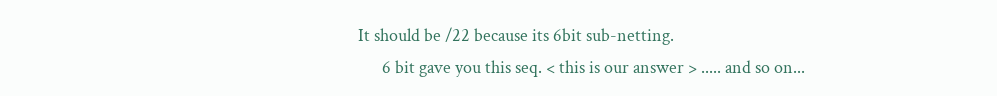It should be /22 because its 6bit sub-netting.
      6 bit gave you this seq. < this is our answer > ..... and so on...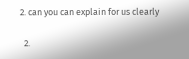2. can you can explain for us clearly

  2.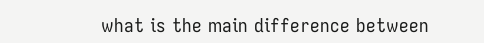what is the main difference between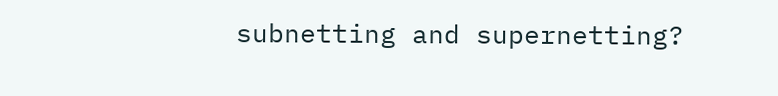subnetting and supernetting?